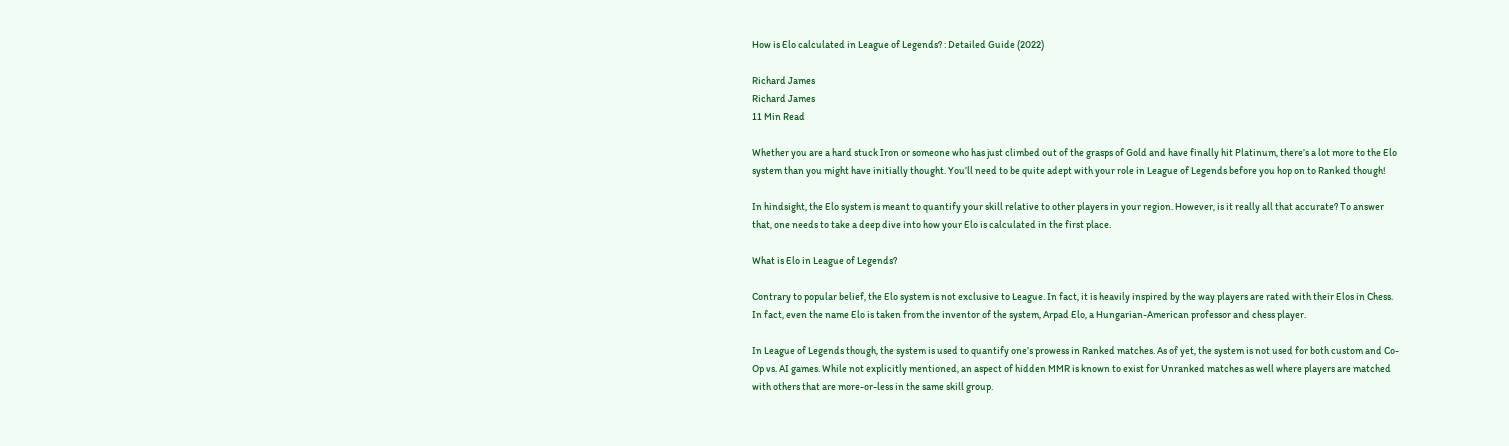How is Elo calculated in League of Legends? : Detailed Guide (2022)

Richard James
Richard James
11 Min Read

Whether you are a hard stuck Iron or someone who has just climbed out of the grasps of Gold and have finally hit Platinum, there’s a lot more to the Elo system than you might have initially thought. You’ll need to be quite adept with your role in League of Legends before you hop on to Ranked though!

In hindsight, the Elo system is meant to quantify your skill relative to other players in your region. However, is it really all that accurate? To answer that, one needs to take a deep dive into how your Elo is calculated in the first place.

What is Elo in League of Legends?

Contrary to popular belief, the Elo system is not exclusive to League. In fact, it is heavily inspired by the way players are rated with their Elos in Chess. In fact, even the name Elo is taken from the inventor of the system, Arpad Elo, a Hungarian-American professor and chess player.

In League of Legends though, the system is used to quantify one’s prowess in Ranked matches. As of yet, the system is not used for both custom and Co-Op vs. AI games. While not explicitly mentioned, an aspect of hidden MMR is known to exist for Unranked matches as well where players are matched with others that are more-or-less in the same skill group.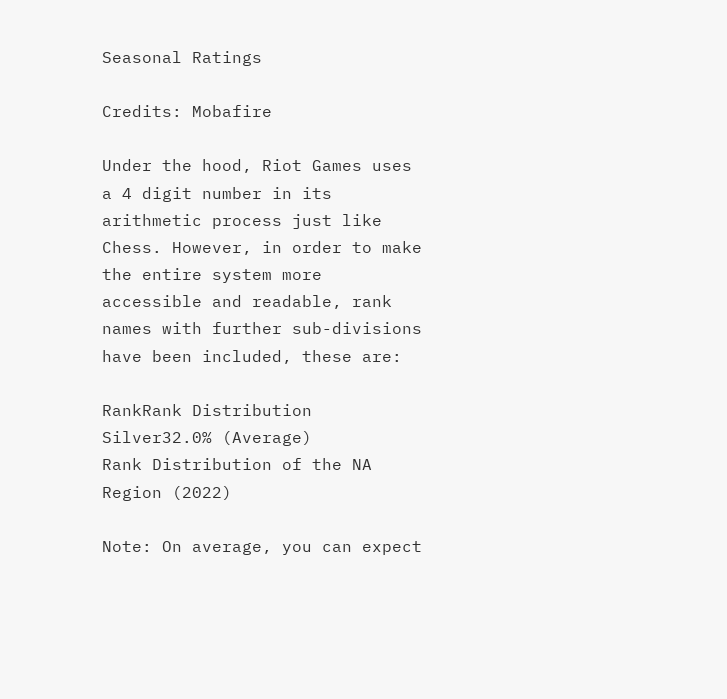Seasonal Ratings

Credits: Mobafire

Under the hood, Riot Games uses a 4 digit number in its arithmetic process just like Chess. However, in order to make the entire system more accessible and readable, rank names with further sub-divisions have been included, these are:

RankRank Distribution
Silver32.0% (Average)
Rank Distribution of the NA Region (2022)

Note: On average, you can expect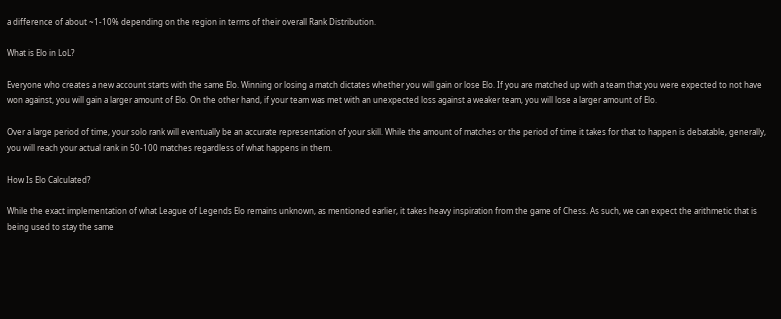a difference of about ~1-10% depending on the region in terms of their overall Rank Distribution.

What is Elo in LoL?

Everyone who creates a new account starts with the same Elo. Winning or losing a match dictates whether you will gain or lose Elo. If you are matched up with a team that you were expected to not have won against, you will gain a larger amount of Elo. On the other hand, if your team was met with an unexpected loss against a weaker team, you will lose a larger amount of Elo.

Over a large period of time, your solo rank will eventually be an accurate representation of your skill. While the amount of matches or the period of time it takes for that to happen is debatable, generally, you will reach your actual rank in 50-100 matches regardless of what happens in them.

How Is Elo Calculated?

While the exact implementation of what League of Legends Elo remains unknown, as mentioned earlier, it takes heavy inspiration from the game of Chess. As such, we can expect the arithmetic that is being used to stay the same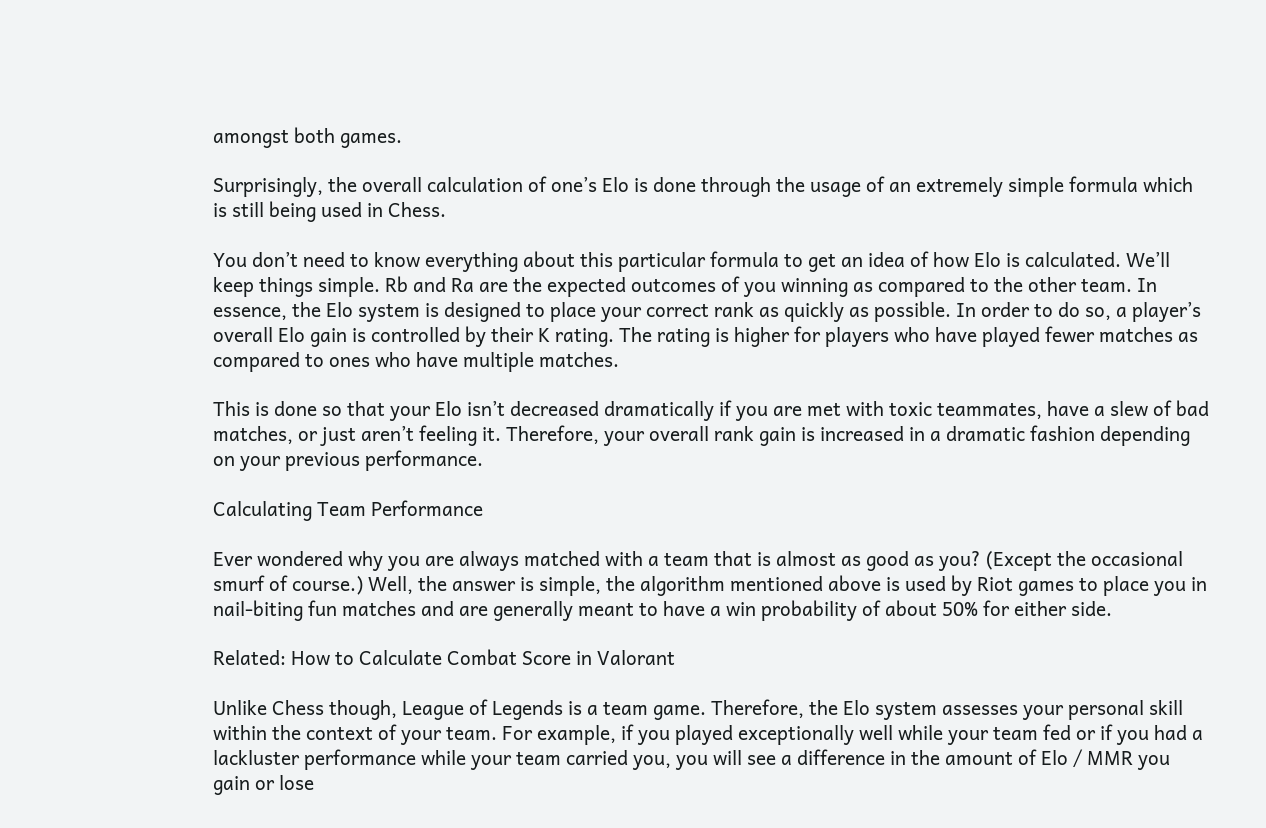amongst both games.

Surprisingly, the overall calculation of one’s Elo is done through the usage of an extremely simple formula which is still being used in Chess.

You don’t need to know everything about this particular formula to get an idea of how Elo is calculated. We’ll keep things simple. Rb and Ra are the expected outcomes of you winning as compared to the other team. In essence, the Elo system is designed to place your correct rank as quickly as possible. In order to do so, a player’s overall Elo gain is controlled by their K rating. The rating is higher for players who have played fewer matches as compared to ones who have multiple matches.

This is done so that your Elo isn’t decreased dramatically if you are met with toxic teammates, have a slew of bad matches, or just aren’t feeling it. Therefore, your overall rank gain is increased in a dramatic fashion depending on your previous performance.

Calculating Team Performance

Ever wondered why you are always matched with a team that is almost as good as you? (Except the occasional smurf of course.) Well, the answer is simple, the algorithm mentioned above is used by Riot games to place you in nail-biting fun matches and are generally meant to have a win probability of about 50% for either side.

Related: How to Calculate Combat Score in Valorant

Unlike Chess though, League of Legends is a team game. Therefore, the Elo system assesses your personal skill within the context of your team. For example, if you played exceptionally well while your team fed or if you had a lackluster performance while your team carried you, you will see a difference in the amount of Elo / MMR you gain or lose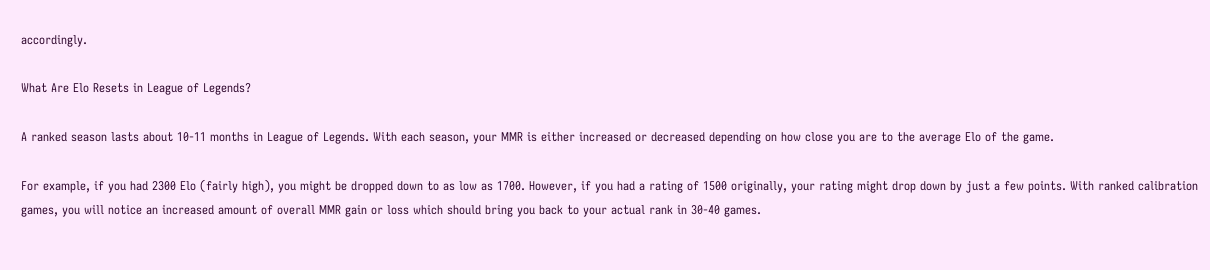accordingly.

What Are Elo Resets in League of Legends?

A ranked season lasts about 10-11 months in League of Legends. With each season, your MMR is either increased or decreased depending on how close you are to the average Elo of the game.

For example, if you had 2300 Elo (fairly high), you might be dropped down to as low as 1700. However, if you had a rating of 1500 originally, your rating might drop down by just a few points. With ranked calibration games, you will notice an increased amount of overall MMR gain or loss which should bring you back to your actual rank in 30-40 games.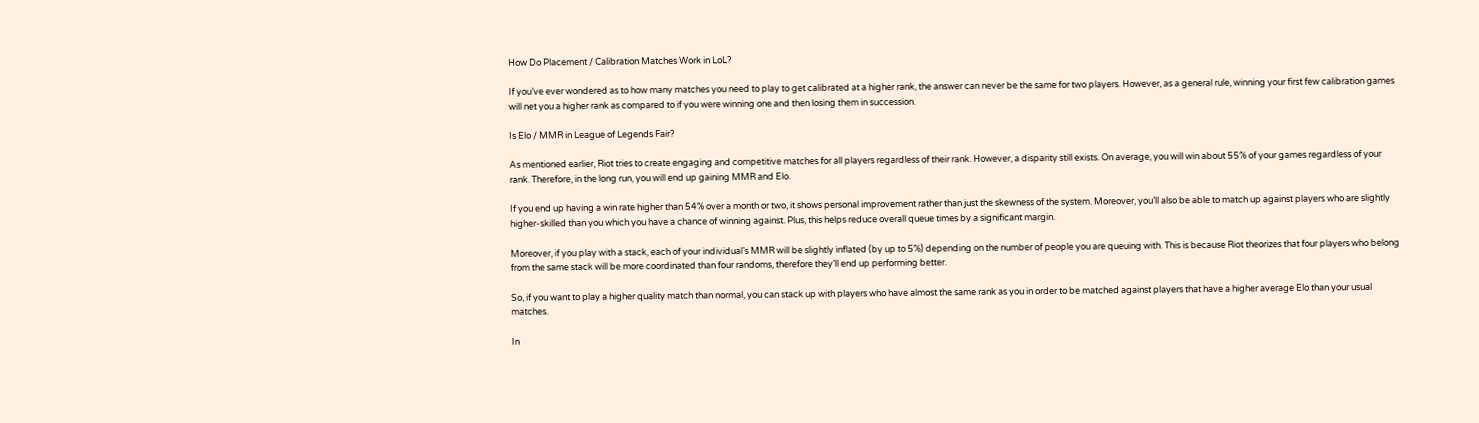How Do Placement / Calibration Matches Work in LoL?

If you’ve ever wondered as to how many matches you need to play to get calibrated at a higher rank, the answer can never be the same for two players. However, as a general rule, winning your first few calibration games will net you a higher rank as compared to if you were winning one and then losing them in succession.

Is Elo / MMR in League of Legends Fair?

As mentioned earlier, Riot tries to create engaging and competitive matches for all players regardless of their rank. However, a disparity still exists. On average, you will win about 55% of your games regardless of your rank. Therefore, in the long run, you will end up gaining MMR and Elo.

If you end up having a win rate higher than 54% over a month or two, it shows personal improvement rather than just the skewness of the system. Moreover, you’ll also be able to match up against players who are slightly higher-skilled than you which you have a chance of winning against. Plus, this helps reduce overall queue times by a significant margin.

Moreover, if you play with a stack, each of your individual’s MMR will be slightly inflated (by up to 5%) depending on the number of people you are queuing with. This is because Riot theorizes that four players who belong from the same stack will be more coordinated than four randoms, therefore they’ll end up performing better.

So, if you want to play a higher quality match than normal, you can stack up with players who have almost the same rank as you in order to be matched against players that have a higher average Elo than your usual matches.

In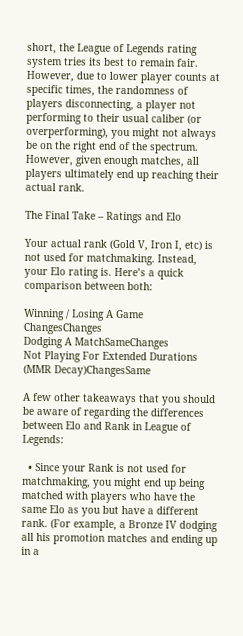short, the League of Legends rating system tries its best to remain fair. However, due to lower player counts at specific times, the randomness of players disconnecting, a player not performing to their usual caliber (or overperforming), you might not always be on the right end of the spectrum. However, given enough matches, all players ultimately end up reaching their actual rank.

The Final Take – Ratings and Elo

Your actual rank (Gold V, Iron I, etc) is not used for matchmaking. Instead, your Elo rating is. Here’s a quick comparison between both:

Winning / Losing A Game ChangesChanges
Dodging A MatchSameChanges
Not Playing For Extended Durations (MMR Decay)ChangesSame

A few other takeaways that you should be aware of regarding the differences between Elo and Rank in League of Legends:

  • Since your Rank is not used for matchmaking, you might end up being matched with players who have the same Elo as you but have a different rank. (For example, a Bronze IV dodging all his promotion matches and ending up in a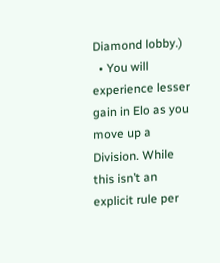Diamond lobby.)
  • You will experience lesser gain in Elo as you move up a Division. While this isn’t an explicit rule per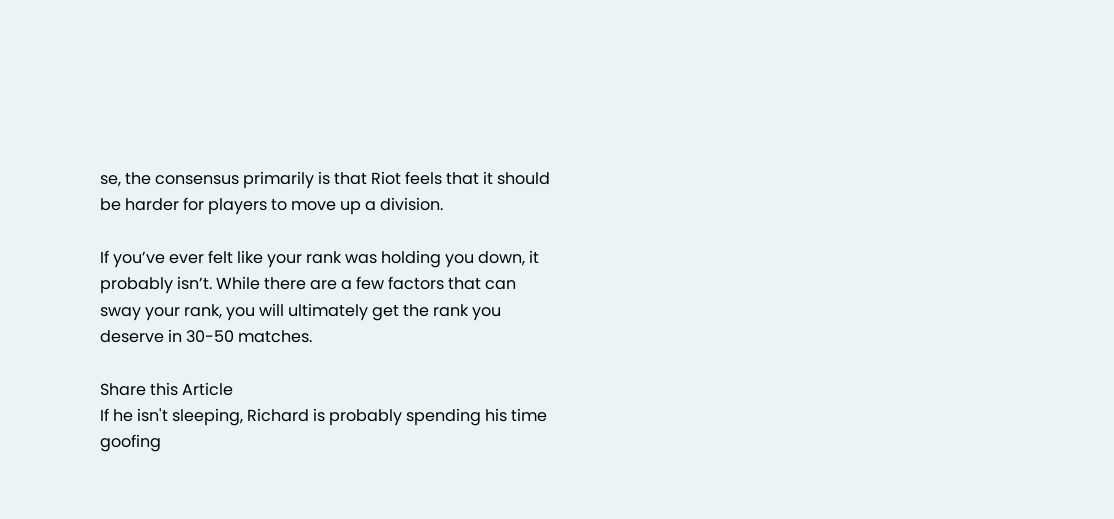se, the consensus primarily is that Riot feels that it should be harder for players to move up a division.

If you’ve ever felt like your rank was holding you down, it probably isn’t. While there are a few factors that can sway your rank, you will ultimately get the rank you deserve in 30-50 matches.

Share this Article
If he isn't sleeping, Richard is probably spending his time goofing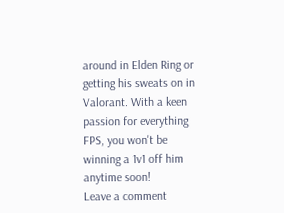around in Elden Ring or getting his sweats on in Valorant. With a keen passion for everything FPS, you won't be winning a 1v1 off him anytime soon!
Leave a comment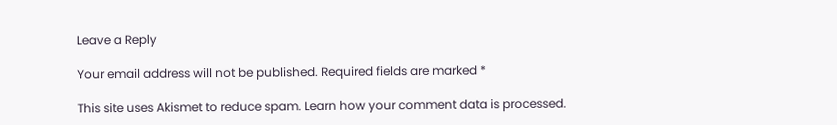Leave a Reply

Your email address will not be published. Required fields are marked *

This site uses Akismet to reduce spam. Learn how your comment data is processed.